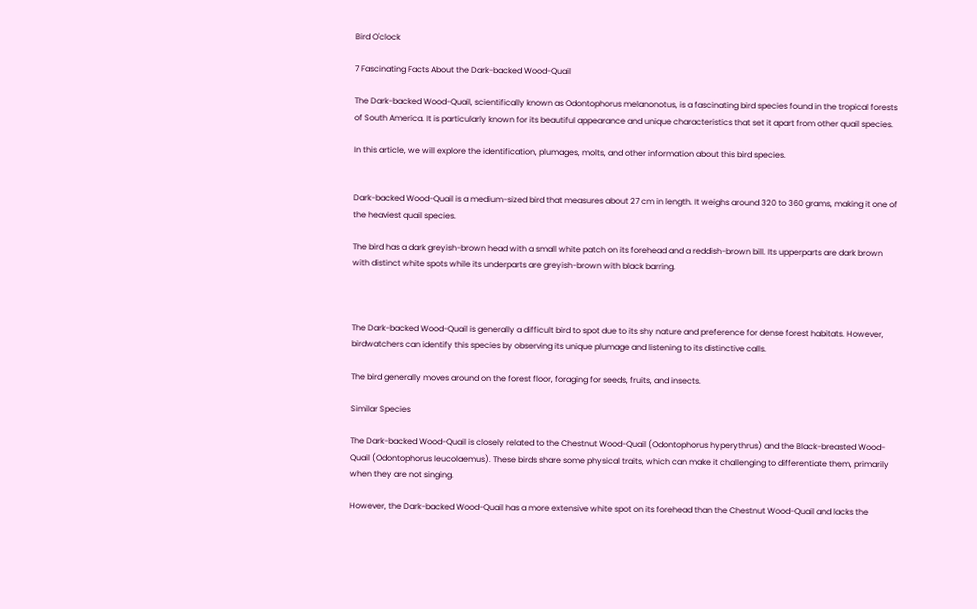Bird O'clock

7 Fascinating Facts About the Dark-backed Wood-Quail

The Dark-backed Wood-Quail, scientifically known as Odontophorus melanonotus, is a fascinating bird species found in the tropical forests of South America. It is particularly known for its beautiful appearance and unique characteristics that set it apart from other quail species.

In this article, we will explore the identification, plumages, molts, and other information about this bird species.


Dark-backed Wood-Quail is a medium-sized bird that measures about 27 cm in length. It weighs around 320 to 360 grams, making it one of the heaviest quail species.

The bird has a dark greyish-brown head with a small white patch on its forehead and a reddish-brown bill. Its upperparts are dark brown with distinct white spots while its underparts are greyish-brown with black barring.



The Dark-backed Wood-Quail is generally a difficult bird to spot due to its shy nature and preference for dense forest habitats. However, birdwatchers can identify this species by observing its unique plumage and listening to its distinctive calls.

The bird generally moves around on the forest floor, foraging for seeds, fruits, and insects.

Similar Species

The Dark-backed Wood-Quail is closely related to the Chestnut Wood-Quail (Odontophorus hyperythrus) and the Black-breasted Wood-Quail (Odontophorus leucolaemus). These birds share some physical traits, which can make it challenging to differentiate them, primarily when they are not singing.

However, the Dark-backed Wood-Quail has a more extensive white spot on its forehead than the Chestnut Wood-Quail and lacks the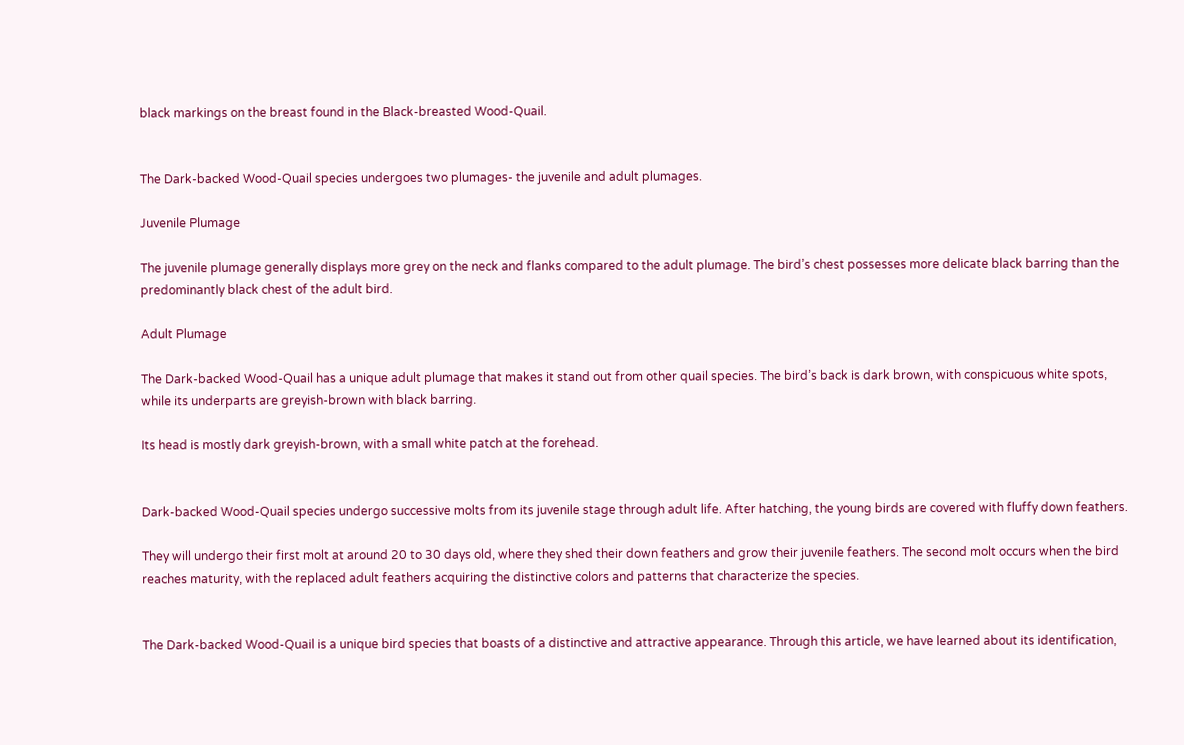black markings on the breast found in the Black-breasted Wood-Quail.


The Dark-backed Wood-Quail species undergoes two plumages- the juvenile and adult plumages.

Juvenile Plumage

The juvenile plumage generally displays more grey on the neck and flanks compared to the adult plumage. The bird’s chest possesses more delicate black barring than the predominantly black chest of the adult bird.

Adult Plumage

The Dark-backed Wood-Quail has a unique adult plumage that makes it stand out from other quail species. The bird’s back is dark brown, with conspicuous white spots, while its underparts are greyish-brown with black barring.

Its head is mostly dark greyish-brown, with a small white patch at the forehead.


Dark-backed Wood-Quail species undergo successive molts from its juvenile stage through adult life. After hatching, the young birds are covered with fluffy down feathers.

They will undergo their first molt at around 20 to 30 days old, where they shed their down feathers and grow their juvenile feathers. The second molt occurs when the bird reaches maturity, with the replaced adult feathers acquiring the distinctive colors and patterns that characterize the species.


The Dark-backed Wood-Quail is a unique bird species that boasts of a distinctive and attractive appearance. Through this article, we have learned about its identification,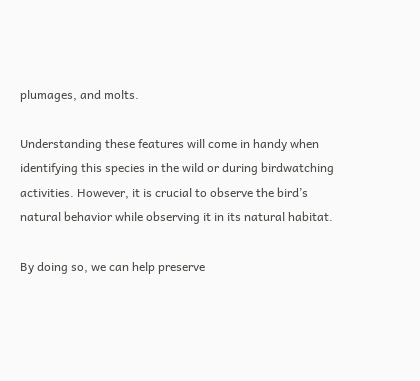plumages, and molts.

Understanding these features will come in handy when identifying this species in the wild or during birdwatching activities. However, it is crucial to observe the bird’s natural behavior while observing it in its natural habitat.

By doing so, we can help preserve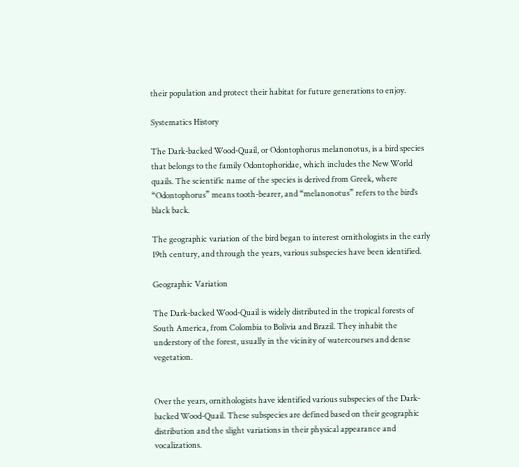their population and protect their habitat for future generations to enjoy.

Systematics History

The Dark-backed Wood-Quail, or Odontophorus melanonotus, is a bird species that belongs to the family Odontophoridae, which includes the New World quails. The scientific name of the species is derived from Greek, where “Odontophorus” means tooth-bearer, and “melanonotus” refers to the bird’s black back.

The geographic variation of the bird began to interest ornithologists in the early 19th century, and through the years, various subspecies have been identified.

Geographic Variation

The Dark-backed Wood-Quail is widely distributed in the tropical forests of South America, from Colombia to Bolivia and Brazil. They inhabit the understory of the forest, usually in the vicinity of watercourses and dense vegetation.


Over the years, ornithologists have identified various subspecies of the Dark-backed Wood-Quail. These subspecies are defined based on their geographic distribution and the slight variations in their physical appearance and vocalizations.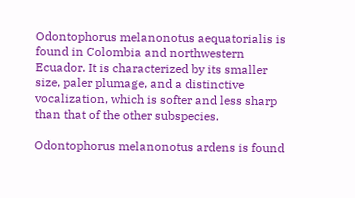Odontophorus melanonotus aequatorialis is found in Colombia and northwestern Ecuador. It is characterized by its smaller size, paler plumage, and a distinctive vocalization, which is softer and less sharp than that of the other subspecies.

Odontophorus melanonotus ardens is found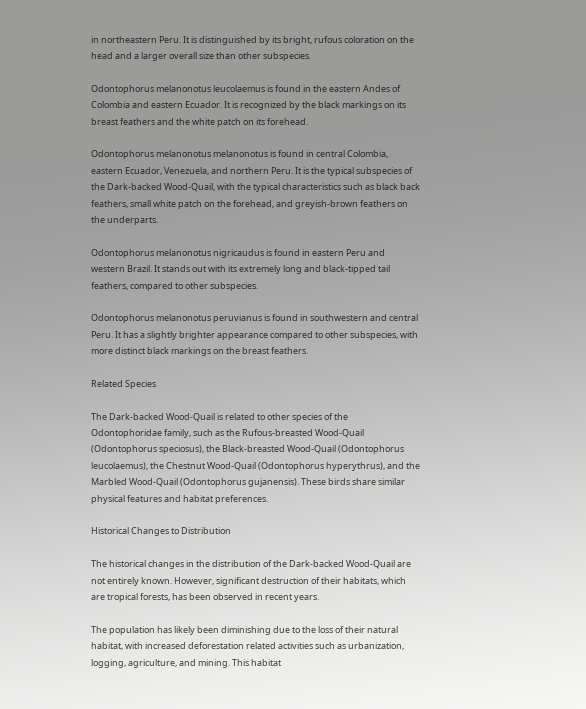in northeastern Peru. It is distinguished by its bright, rufous coloration on the head and a larger overall size than other subspecies.

Odontophorus melanonotus leucolaemus is found in the eastern Andes of Colombia and eastern Ecuador. It is recognized by the black markings on its breast feathers and the white patch on its forehead.

Odontophorus melanonotus melanonotus is found in central Colombia, eastern Ecuador, Venezuela, and northern Peru. It is the typical subspecies of the Dark-backed Wood-Quail, with the typical characteristics such as black back feathers, small white patch on the forehead, and greyish-brown feathers on the underparts.

Odontophorus melanonotus nigricaudus is found in eastern Peru and western Brazil. It stands out with its extremely long and black-tipped tail feathers, compared to other subspecies.

Odontophorus melanonotus peruvianus is found in southwestern and central Peru. It has a slightly brighter appearance compared to other subspecies, with more distinct black markings on the breast feathers.

Related Species

The Dark-backed Wood-Quail is related to other species of the Odontophoridae family, such as the Rufous-breasted Wood-Quail (Odontophorus speciosus), the Black-breasted Wood-Quail (Odontophorus leucolaemus), the Chestnut Wood-Quail (Odontophorus hyperythrus), and the Marbled Wood-Quail (Odontophorus gujanensis). These birds share similar physical features and habitat preferences.

Historical Changes to Distribution

The historical changes in the distribution of the Dark-backed Wood-Quail are not entirely known. However, significant destruction of their habitats, which are tropical forests, has been observed in recent years.

The population has likely been diminishing due to the loss of their natural habitat, with increased deforestation related activities such as urbanization, logging, agriculture, and mining. This habitat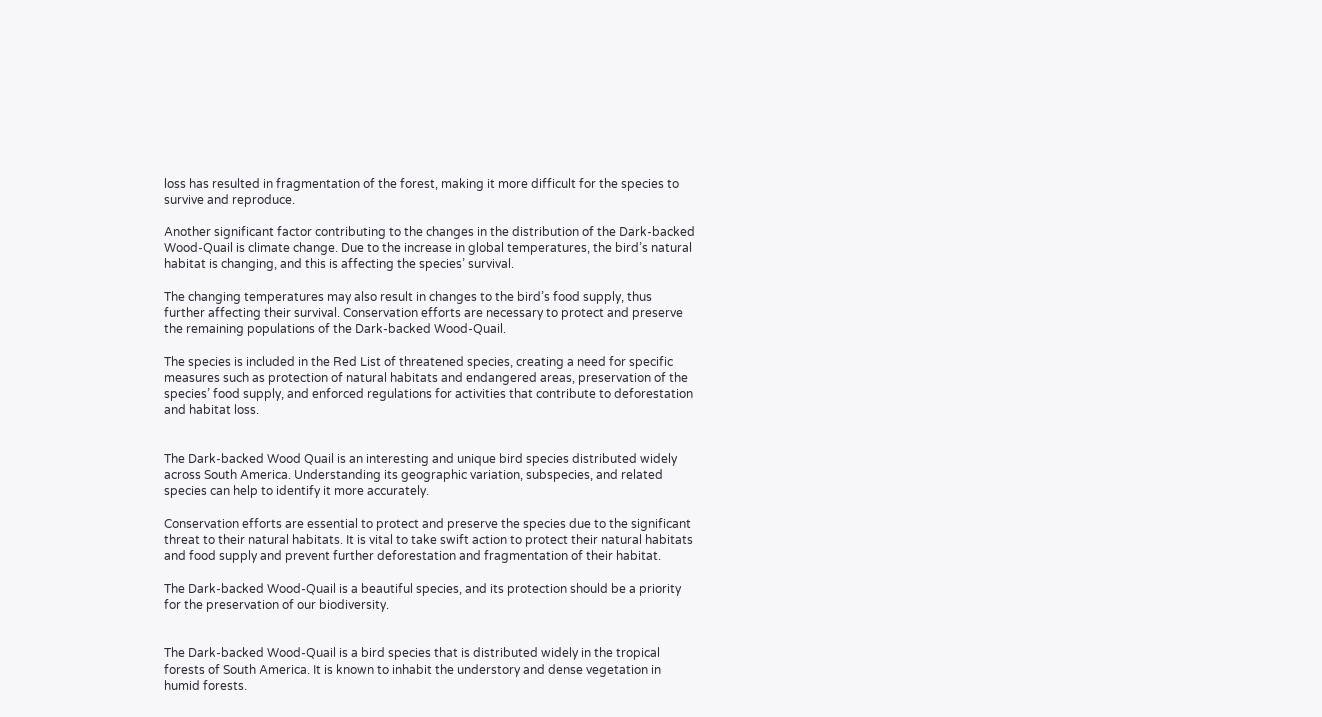loss has resulted in fragmentation of the forest, making it more difficult for the species to survive and reproduce.

Another significant factor contributing to the changes in the distribution of the Dark-backed Wood-Quail is climate change. Due to the increase in global temperatures, the bird’s natural habitat is changing, and this is affecting the species’ survival.

The changing temperatures may also result in changes to the bird’s food supply, thus further affecting their survival. Conservation efforts are necessary to protect and preserve the remaining populations of the Dark-backed Wood-Quail.

The species is included in the Red List of threatened species, creating a need for specific measures such as protection of natural habitats and endangered areas, preservation of the species’ food supply, and enforced regulations for activities that contribute to deforestation and habitat loss.


The Dark-backed Wood Quail is an interesting and unique bird species distributed widely across South America. Understanding its geographic variation, subspecies, and related species can help to identify it more accurately.

Conservation efforts are essential to protect and preserve the species due to the significant threat to their natural habitats. It is vital to take swift action to protect their natural habitats and food supply and prevent further deforestation and fragmentation of their habitat.

The Dark-backed Wood-Quail is a beautiful species, and its protection should be a priority for the preservation of our biodiversity.


The Dark-backed Wood-Quail is a bird species that is distributed widely in the tropical forests of South America. It is known to inhabit the understory and dense vegetation in humid forests.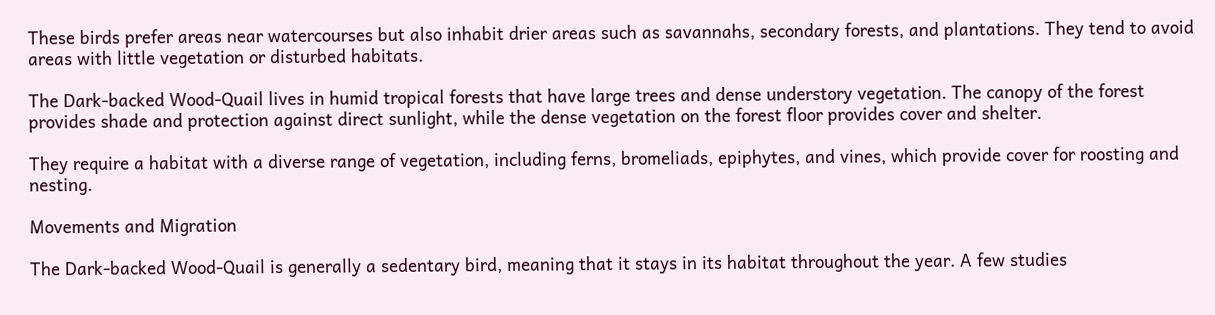These birds prefer areas near watercourses but also inhabit drier areas such as savannahs, secondary forests, and plantations. They tend to avoid areas with little vegetation or disturbed habitats.

The Dark-backed Wood-Quail lives in humid tropical forests that have large trees and dense understory vegetation. The canopy of the forest provides shade and protection against direct sunlight, while the dense vegetation on the forest floor provides cover and shelter.

They require a habitat with a diverse range of vegetation, including ferns, bromeliads, epiphytes, and vines, which provide cover for roosting and nesting.

Movements and Migration

The Dark-backed Wood-Quail is generally a sedentary bird, meaning that it stays in its habitat throughout the year. A few studies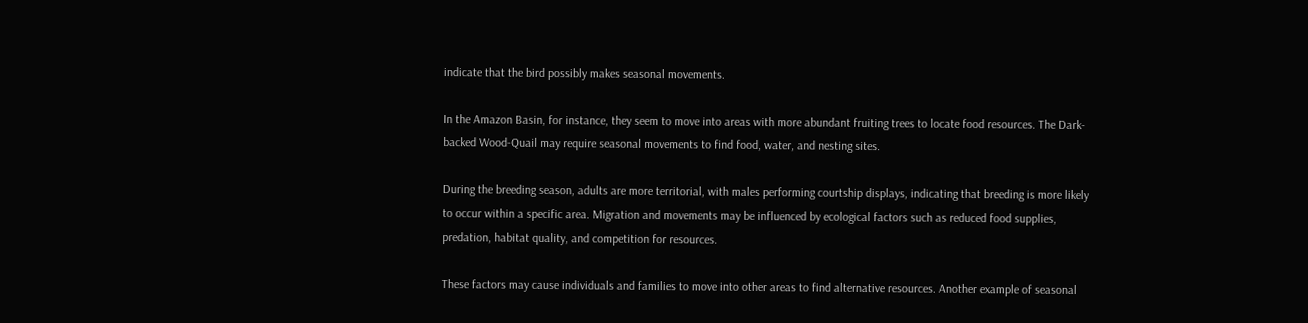indicate that the bird possibly makes seasonal movements.

In the Amazon Basin, for instance, they seem to move into areas with more abundant fruiting trees to locate food resources. The Dark-backed Wood-Quail may require seasonal movements to find food, water, and nesting sites.

During the breeding season, adults are more territorial, with males performing courtship displays, indicating that breeding is more likely to occur within a specific area. Migration and movements may be influenced by ecological factors such as reduced food supplies, predation, habitat quality, and competition for resources.

These factors may cause individuals and families to move into other areas to find alternative resources. Another example of seasonal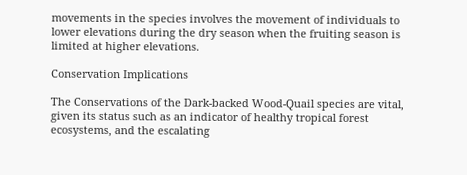movements in the species involves the movement of individuals to lower elevations during the dry season when the fruiting season is limited at higher elevations.

Conservation Implications

The Conservations of the Dark-backed Wood-Quail species are vital, given its status such as an indicator of healthy tropical forest ecosystems, and the escalating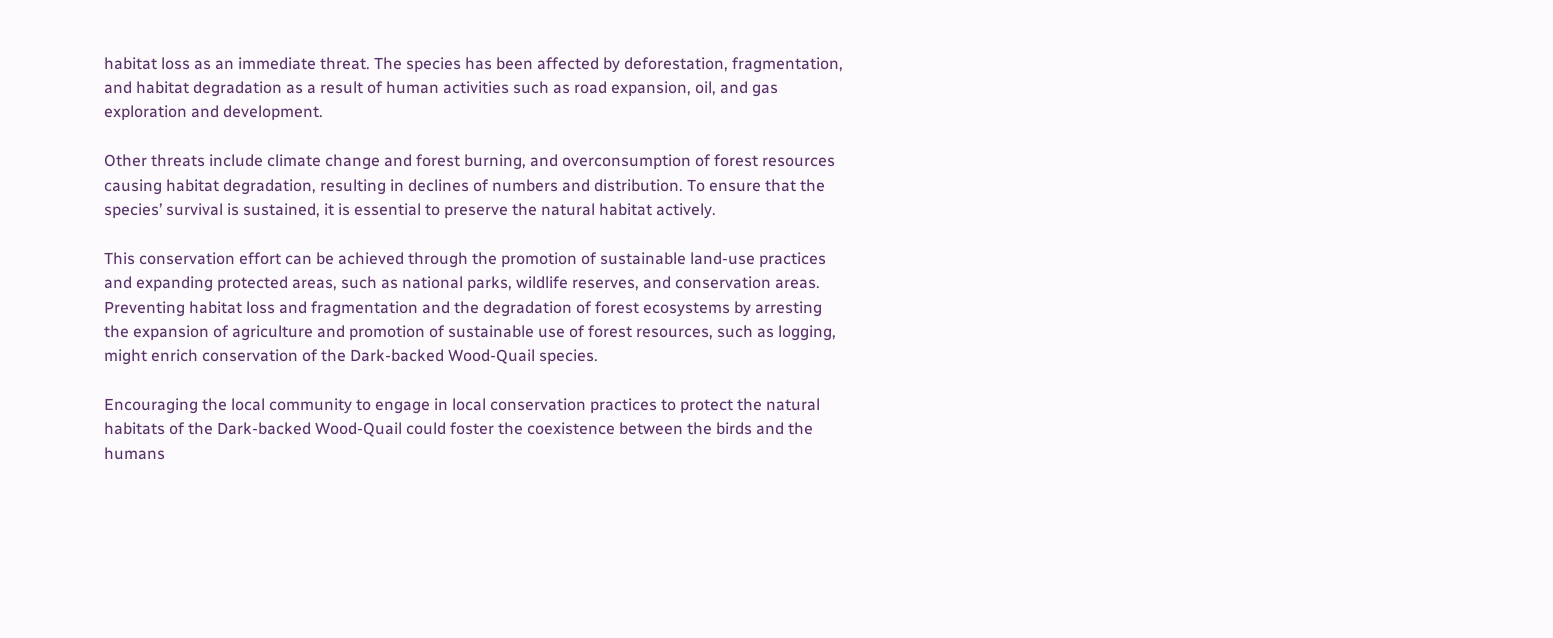habitat loss as an immediate threat. The species has been affected by deforestation, fragmentation, and habitat degradation as a result of human activities such as road expansion, oil, and gas exploration and development.

Other threats include climate change and forest burning, and overconsumption of forest resources causing habitat degradation, resulting in declines of numbers and distribution. To ensure that the species’ survival is sustained, it is essential to preserve the natural habitat actively.

This conservation effort can be achieved through the promotion of sustainable land-use practices and expanding protected areas, such as national parks, wildlife reserves, and conservation areas. Preventing habitat loss and fragmentation and the degradation of forest ecosystems by arresting the expansion of agriculture and promotion of sustainable use of forest resources, such as logging, might enrich conservation of the Dark-backed Wood-Quail species.

Encouraging the local community to engage in local conservation practices to protect the natural habitats of the Dark-backed Wood-Quail could foster the coexistence between the birds and the humans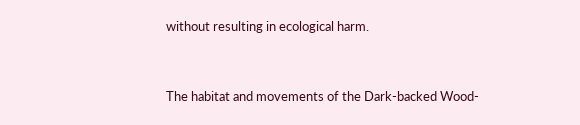without resulting in ecological harm.


The habitat and movements of the Dark-backed Wood-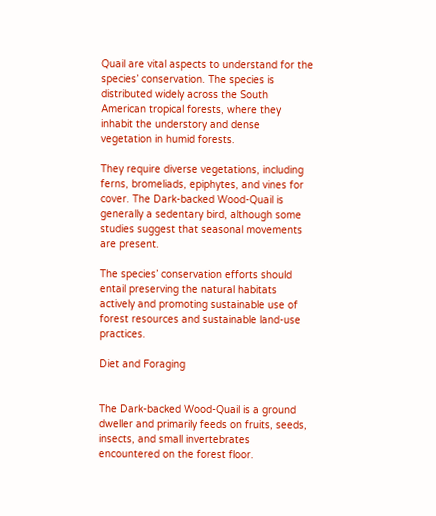Quail are vital aspects to understand for the species’ conservation. The species is distributed widely across the South American tropical forests, where they inhabit the understory and dense vegetation in humid forests.

They require diverse vegetations, including ferns, bromeliads, epiphytes, and vines for cover. The Dark-backed Wood-Quail is generally a sedentary bird, although some studies suggest that seasonal movements are present.

The species’ conservation efforts should entail preserving the natural habitats actively and promoting sustainable use of forest resources and sustainable land-use practices.

Diet and Foraging


The Dark-backed Wood-Quail is a ground dweller and primarily feeds on fruits, seeds, insects, and small invertebrates encountered on the forest floor.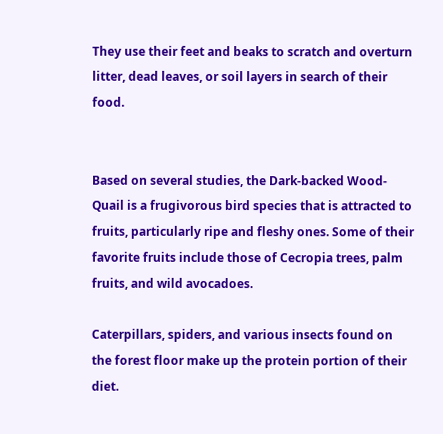They use their feet and beaks to scratch and overturn litter, dead leaves, or soil layers in search of their food.


Based on several studies, the Dark-backed Wood-Quail is a frugivorous bird species that is attracted to fruits, particularly ripe and fleshy ones. Some of their favorite fruits include those of Cecropia trees, palm fruits, and wild avocadoes.

Caterpillars, spiders, and various insects found on the forest floor make up the protein portion of their diet.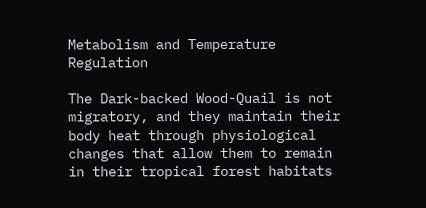Metabolism and Temperature Regulation

The Dark-backed Wood-Quail is not migratory, and they maintain their body heat through physiological changes that allow them to remain in their tropical forest habitats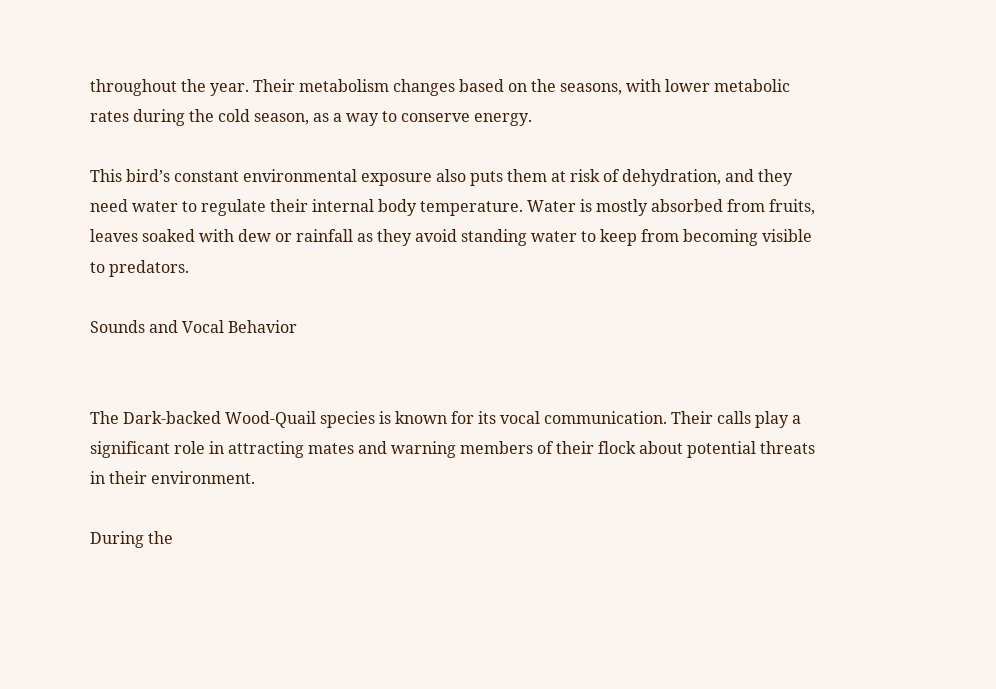throughout the year. Their metabolism changes based on the seasons, with lower metabolic rates during the cold season, as a way to conserve energy.

This bird’s constant environmental exposure also puts them at risk of dehydration, and they need water to regulate their internal body temperature. Water is mostly absorbed from fruits, leaves soaked with dew or rainfall as they avoid standing water to keep from becoming visible to predators.

Sounds and Vocal Behavior


The Dark-backed Wood-Quail species is known for its vocal communication. Their calls play a significant role in attracting mates and warning members of their flock about potential threats in their environment.

During the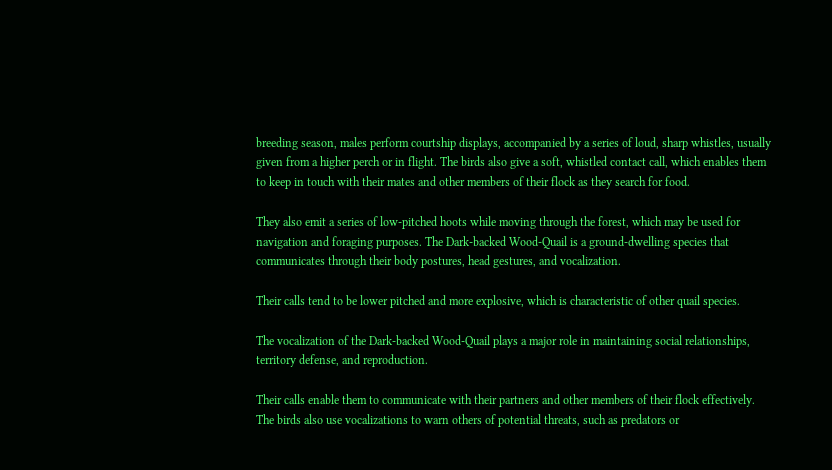breeding season, males perform courtship displays, accompanied by a series of loud, sharp whistles, usually given from a higher perch or in flight. The birds also give a soft, whistled contact call, which enables them to keep in touch with their mates and other members of their flock as they search for food.

They also emit a series of low-pitched hoots while moving through the forest, which may be used for navigation and foraging purposes. The Dark-backed Wood-Quail is a ground-dwelling species that communicates through their body postures, head gestures, and vocalization.

Their calls tend to be lower pitched and more explosive, which is characteristic of other quail species.

The vocalization of the Dark-backed Wood-Quail plays a major role in maintaining social relationships, territory defense, and reproduction.

Their calls enable them to communicate with their partners and other members of their flock effectively. The birds also use vocalizations to warn others of potential threats, such as predators or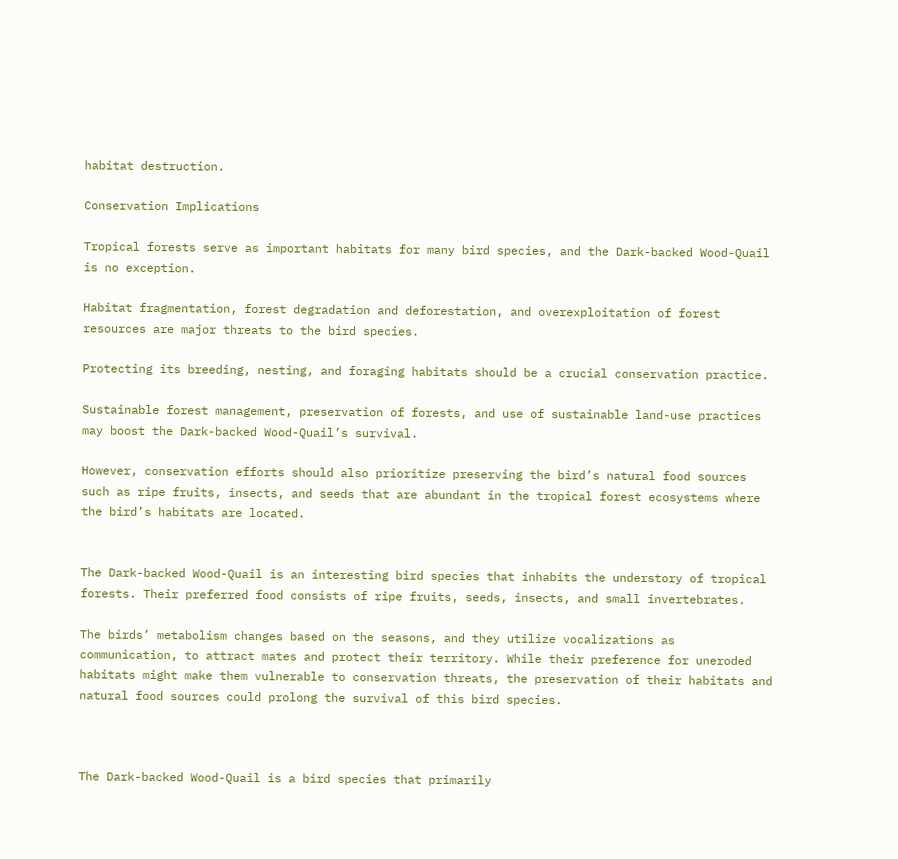habitat destruction.

Conservation Implications

Tropical forests serve as important habitats for many bird species, and the Dark-backed Wood-Quail is no exception.

Habitat fragmentation, forest degradation and deforestation, and overexploitation of forest resources are major threats to the bird species.

Protecting its breeding, nesting, and foraging habitats should be a crucial conservation practice.

Sustainable forest management, preservation of forests, and use of sustainable land-use practices may boost the Dark-backed Wood-Quail’s survival.

However, conservation efforts should also prioritize preserving the bird’s natural food sources such as ripe fruits, insects, and seeds that are abundant in the tropical forest ecosystems where the bird’s habitats are located.


The Dark-backed Wood-Quail is an interesting bird species that inhabits the understory of tropical forests. Their preferred food consists of ripe fruits, seeds, insects, and small invertebrates.

The birds’ metabolism changes based on the seasons, and they utilize vocalizations as communication, to attract mates and protect their territory. While their preference for uneroded habitats might make them vulnerable to conservation threats, the preservation of their habitats and natural food sources could prolong the survival of this bird species.



The Dark-backed Wood-Quail is a bird species that primarily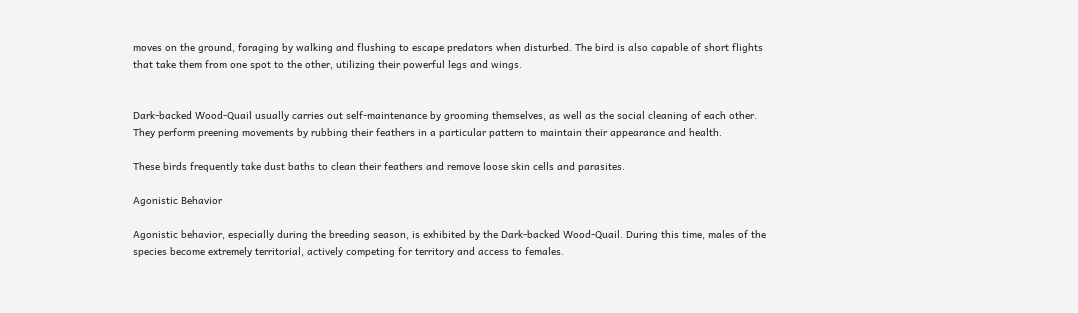moves on the ground, foraging by walking and flushing to escape predators when disturbed. The bird is also capable of short flights that take them from one spot to the other, utilizing their powerful legs and wings.


Dark-backed Wood-Quail usually carries out self-maintenance by grooming themselves, as well as the social cleaning of each other. They perform preening movements by rubbing their feathers in a particular pattern to maintain their appearance and health.

These birds frequently take dust baths to clean their feathers and remove loose skin cells and parasites.

Agonistic Behavior

Agonistic behavior, especially during the breeding season, is exhibited by the Dark-backed Wood-Quail. During this time, males of the species become extremely territorial, actively competing for territory and access to females.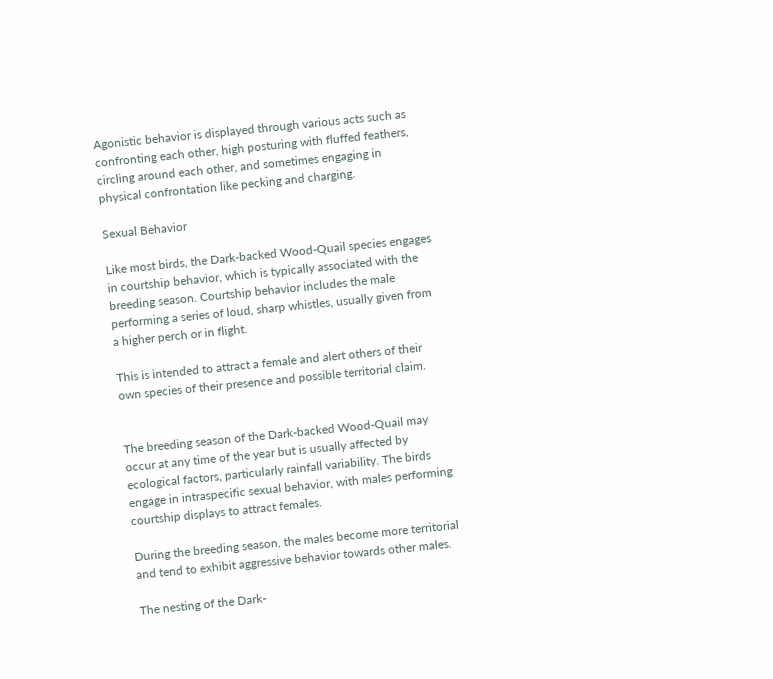Agonistic behavior is displayed through various acts such as confronting each other, high posturing with fluffed feathers, circling around each other, and sometimes engaging in physical confrontation like pecking and charging.

Sexual Behavior

Like most birds, the Dark-backed Wood-Quail species engages in courtship behavior, which is typically associated with the breeding season. Courtship behavior includes the male performing a series of loud, sharp whistles, usually given from a higher perch or in flight.

This is intended to attract a female and alert others of their own species of their presence and possible territorial claim.


The breeding season of the Dark-backed Wood-Quail may occur at any time of the year but is usually affected by ecological factors, particularly rainfall variability. The birds engage in intraspecific sexual behavior, with males performing courtship displays to attract females.

During the breeding season, the males become more territorial and tend to exhibit aggressive behavior towards other males.

The nesting of the Dark-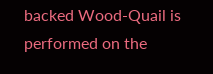backed Wood-Quail is performed on the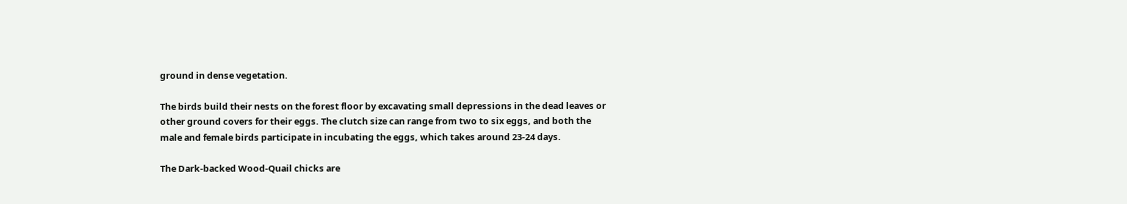ground in dense vegetation.

The birds build their nests on the forest floor by excavating small depressions in the dead leaves or other ground covers for their eggs. The clutch size can range from two to six eggs, and both the male and female birds participate in incubating the eggs, which takes around 23-24 days.

The Dark-backed Wood-Quail chicks are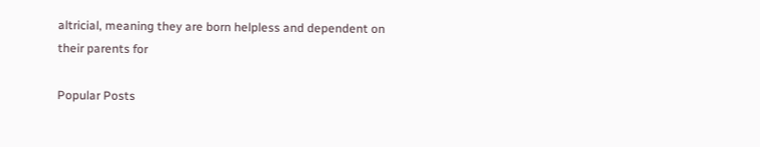altricial, meaning they are born helpless and dependent on their parents for

Popular Posts